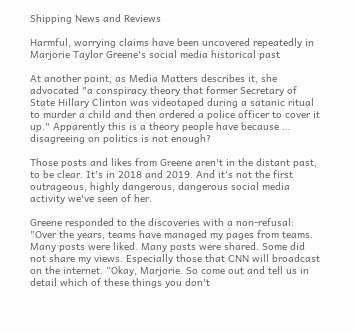Shipping News and Reviews

Harmful, worrying claims have been uncovered repeatedly in Marjorie Taylor Greene's social media historical past

At another point, as Media Matters describes it, she advocated "a conspiracy theory that former Secretary of State Hillary Clinton was videotaped during a satanic ritual to murder a child and then ordered a police officer to cover it up." Apparently this is a theory people have because … disagreeing on politics is not enough?

Those posts and likes from Greene aren't in the distant past, to be clear. It's in 2018 and 2019. And it's not the first outrageous, highly dangerous, dangerous social media activity we've seen of her.

Greene responded to the discoveries with a non-refusal: "Over the years, teams have managed my pages from teams. Many posts were liked. Many posts were shared. Some did not share my views. Especially those that CNN will broadcast on the internet. “Okay, Marjorie. So come out and tell us in detail which of these things you don't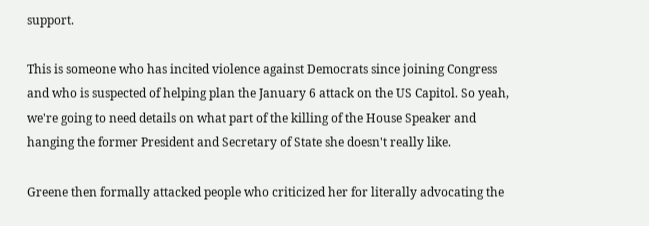support.

This is someone who has incited violence against Democrats since joining Congress and who is suspected of helping plan the January 6 attack on the US Capitol. So yeah, we're going to need details on what part of the killing of the House Speaker and hanging the former President and Secretary of State she doesn't really like.

Greene then formally attacked people who criticized her for literally advocating the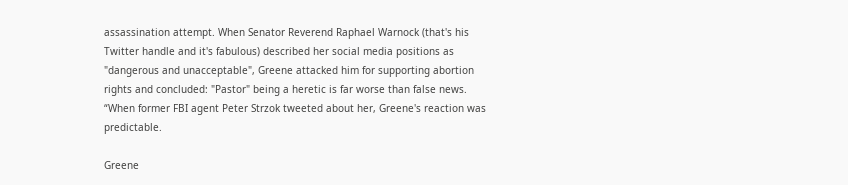assassination attempt. When Senator Reverend Raphael Warnock (that's his Twitter handle and it's fabulous) described her social media positions as "dangerous and unacceptable", Greene attacked him for supporting abortion rights and concluded: "Pastor" being a heretic is far worse than false news. “When former FBI agent Peter Strzok tweeted about her, Greene's reaction was predictable.

Greene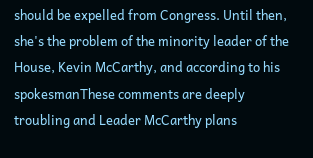should be expelled from Congress. Until then, she's the problem of the minority leader of the House, Kevin McCarthy, and according to his spokesmanThese comments are deeply troubling and Leader McCarthy plans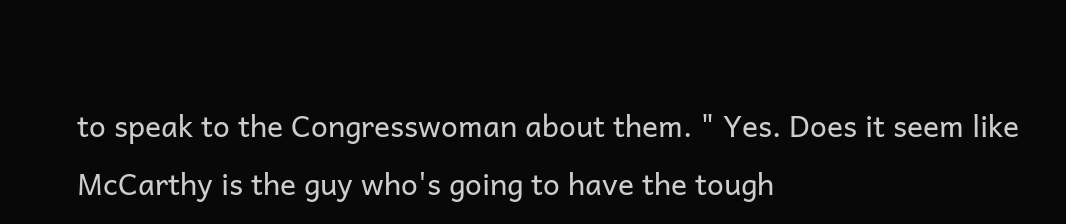to speak to the Congresswoman about them. " Yes. Does it seem like McCarthy is the guy who's going to have the tough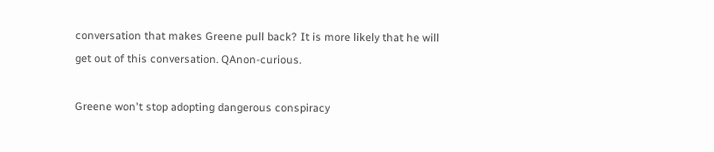conversation that makes Greene pull back? It is more likely that he will get out of this conversation. QAnon-curious.

Greene won't stop adopting dangerous conspiracy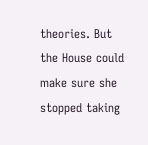theories. But the House could make sure she stopped taking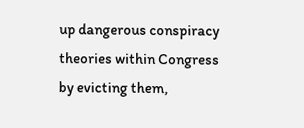up dangerous conspiracy theories within Congress by evicting them,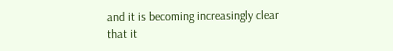and it is becoming increasingly clear that it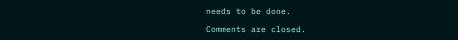needs to be done.

Comments are closed.